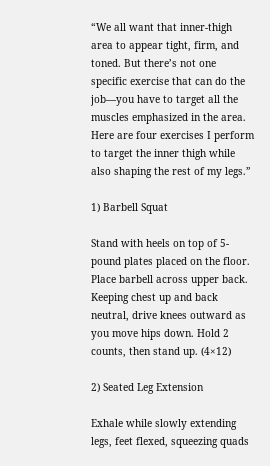“We all want that inner-thigh area to appear tight, firm, and toned. But there’s not one specific exercise that can do the job—you have to target all the muscles emphasized in the area. Here are four exercises I perform to target the inner thigh while also shaping the rest of my legs.”

1) Barbell Squat

Stand with heels on top of 5-pound plates placed on the floor. Place barbell across upper back. Keeping chest up and back neutral, drive knees outward as you move hips down. Hold 2 counts, then stand up. (4×12)

2) Seated Leg Extension

Exhale while slowly extending legs, feet flexed, squeezing quads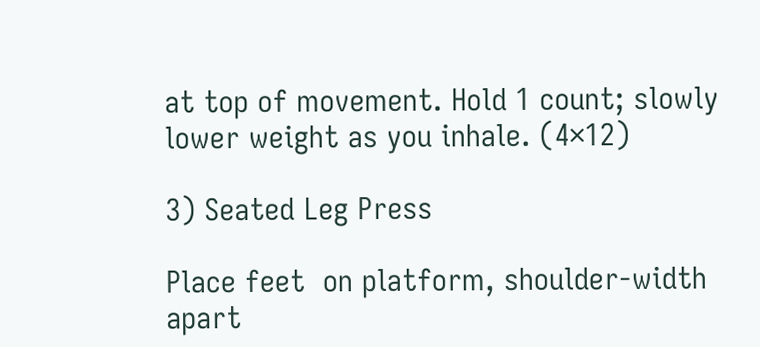at top of movement. Hold 1 count; slowly lower weight as you inhale. (4×12)

3) Seated Leg Press

Place feet  on platform, shoulder-width apart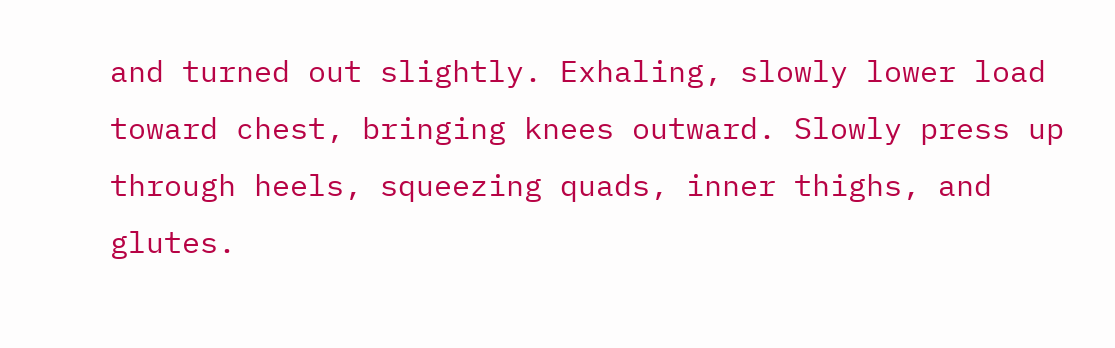and turned out slightly. Exhaling, slowly lower load toward chest, bringing knees outward. Slowly press up through heels, squeezing quads, inner thighs, and glutes.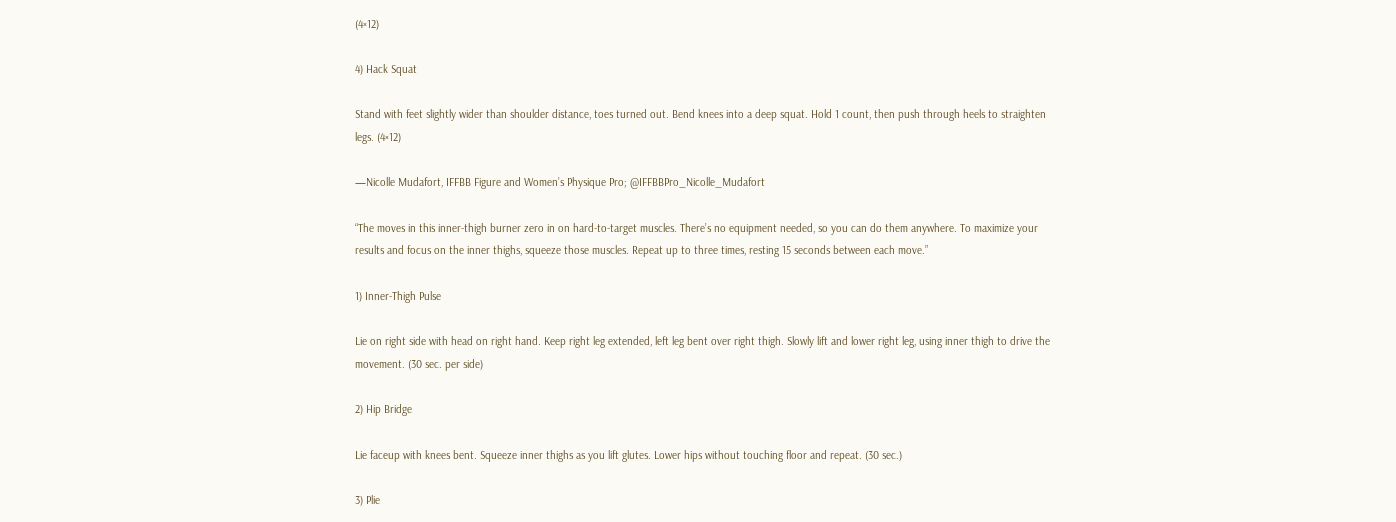(4×12)

4) Hack Squat

Stand with feet slightly wider than shoulder distance, toes turned out. Bend knees into a deep squat. Hold 1 count, then push through heels to straighten legs. (4×12)

—Nicolle Mudafort, IFFBB Figure and Women’s Physique Pro; @IFFBBPro_Nicolle_Mudafort

“The moves in this inner-thigh burner zero in on hard-to-target muscles. There’s no equipment needed, so you can do them anywhere. To maximize your results and focus on the inner thighs, squeeze those muscles. Repeat up to three times, resting 15 seconds between each move.”

1) Inner-Thigh Pulse

Lie on right side with head on right hand. Keep right leg extended, left leg bent over right thigh. Slowly lift and lower right leg, using inner thigh to drive the movement. (30 sec. per side)

2) Hip Bridge

Lie faceup with knees bent. Squeeze inner thighs as you lift glutes. Lower hips without touching floor and repeat. (30 sec.)

3) Plie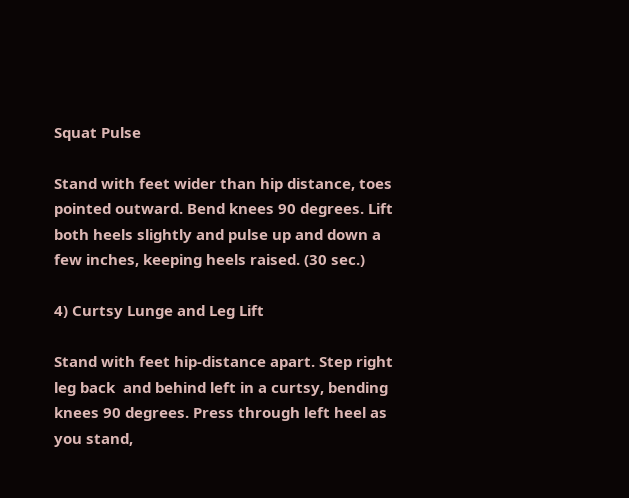Squat Pulse

Stand with feet wider than hip distance, toes pointed outward. Bend knees 90 degrees. Lift both heels slightly and pulse up and down a few inches, keeping heels raised. (30 sec.)

4) Curtsy Lunge and Leg Lift

Stand with feet hip-distance apart. Step right leg back  and behind left in a curtsy, bending knees 90 degrees. Press through left heel as you stand,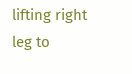lifting right leg to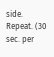side. Repeat. (30 sec. per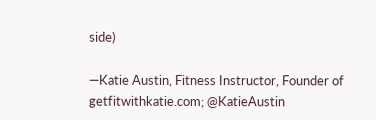side)

—Katie Austin, Fitness Instructor, Founder of getfitwithkatie.com; @KatieAustin